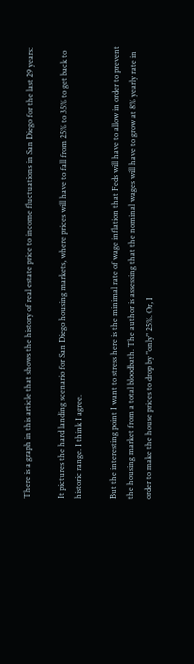There is a graph in this article that shows the history of real estate price to income fluctuations in San Diego for the last 29 years:

It pictures the hard landing scenario for San Diego housing markets, where prices will have to fall from 25% to 35% to get back to historic range. I think I agree.

But the interesting point I want to stress here is the minimal rate of wage inflation that Feds will have to allow in order to prevent the housing market from a total bloodbath. The author is assessing that the nominal wages will have to grow at 8% yearly rate in order to make the house prices to drop by "only" 25%. Or, I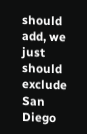should add, we just should exclude San Diego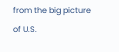from the big picture of U.S.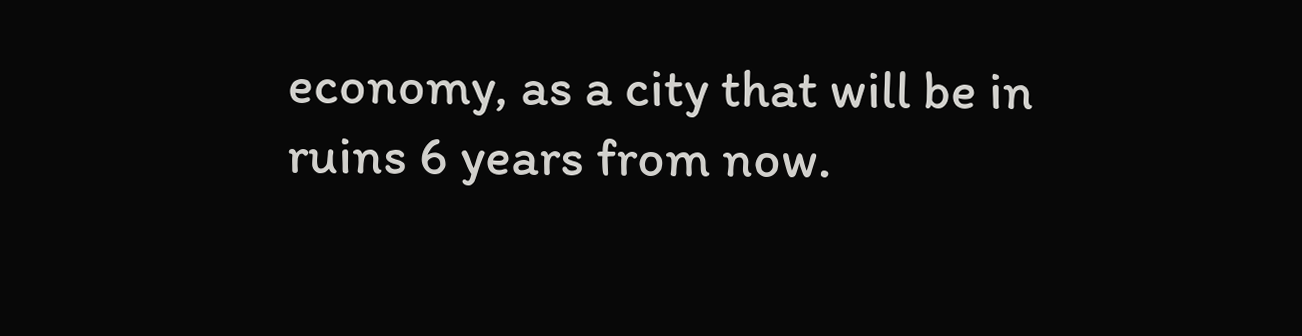economy, as a city that will be in ruins 6 years from now.